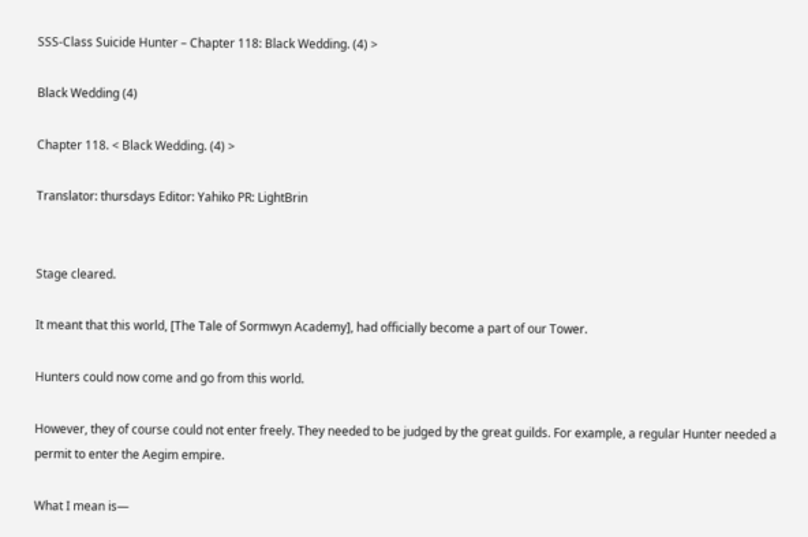SSS-Class Suicide Hunter – Chapter 118: Black Wedding. (4) >

Black Wedding (4)

Chapter 118. < Black Wedding. (4) >

Translator: thursdays Editor: Yahiko PR: LightBrin


Stage cleared.

It meant that this world, [The Tale of Sormwyn Academy], had officially become a part of our Tower.

Hunters could now come and go from this world.

However, they of course could not enter freely. They needed to be judged by the great guilds. For example, a regular Hunter needed a permit to enter the Aegim empire.

What I mean is—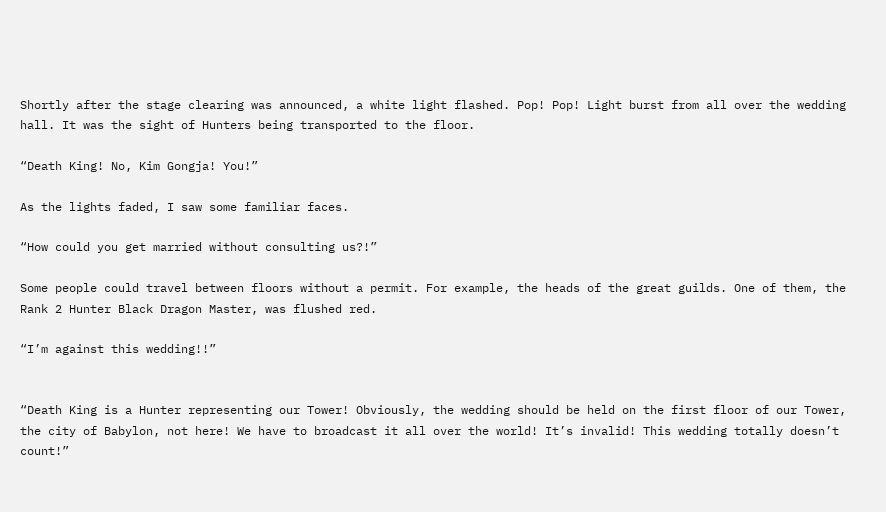Shortly after the stage clearing was announced, a white light flashed. Pop! Pop! Light burst from all over the wedding hall. It was the sight of Hunters being transported to the floor.

“Death King! No, Kim Gongja! You!”

As the lights faded, I saw some familiar faces.

“How could you get married without consulting us?!”

Some people could travel between floors without a permit. For example, the heads of the great guilds. One of them, the Rank 2 Hunter Black Dragon Master, was flushed red.

“I’m against this wedding!!”


“Death King is a Hunter representing our Tower! Obviously, the wedding should be held on the first floor of our Tower, the city of Babylon, not here! We have to broadcast it all over the world! It’s invalid! This wedding totally doesn’t count!”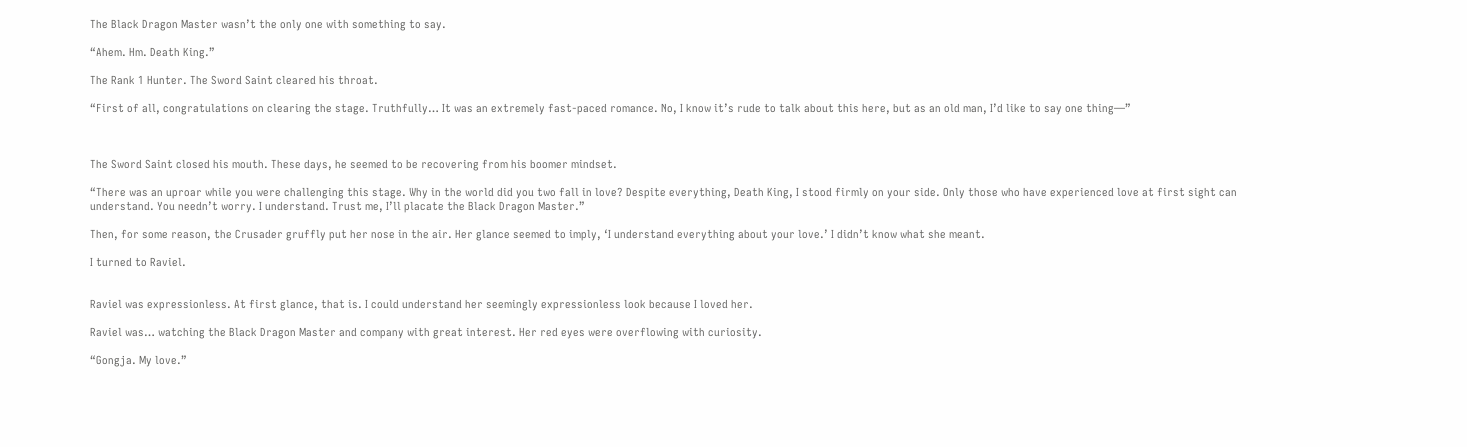The Black Dragon Master wasn’t the only one with something to say.

“Ahem. Hm. Death King.”

The Rank 1 Hunter. The Sword Saint cleared his throat.

“First of all, congratulations on clearing the stage. Truthfully… It was an extremely fast-paced romance. No, I know it’s rude to talk about this here, but as an old man, I’d like to say one thing—”



The Sword Saint closed his mouth. These days, he seemed to be recovering from his boomer mindset.

“There was an uproar while you were challenging this stage. Why in the world did you two fall in love? Despite everything, Death King, I stood firmly on your side. Only those who have experienced love at first sight can understand. You needn’t worry. I understand. Trust me, I’ll placate the Black Dragon Master.”

Then, for some reason, the Crusader gruffly put her nose in the air. Her glance seemed to imply, ‘I understand everything about your love.’ I didn’t know what she meant.

I turned to Raviel.


Raviel was expressionless. At first glance, that is. I could understand her seemingly expressionless look because I loved her.

Raviel was… watching the Black Dragon Master and company with great interest. Her red eyes were overflowing with curiosity.

“Gongja. My love.”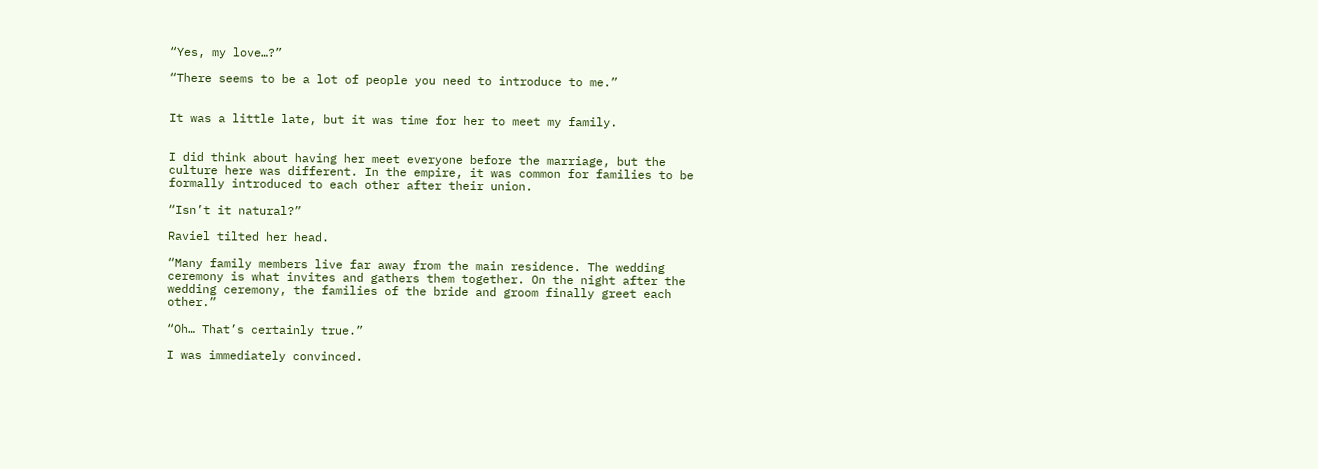“Yes, my love…?”

“There seems to be a lot of people you need to introduce to me.”


It was a little late, but it was time for her to meet my family.


I did think about having her meet everyone before the marriage, but the culture here was different. In the empire, it was common for families to be formally introduced to each other after their union.

“Isn’t it natural?”

Raviel tilted her head.

“Many family members live far away from the main residence. The wedding ceremony is what invites and gathers them together. On the night after the wedding ceremony, the families of the bride and groom finally greet each other.”

“Oh… That’s certainly true.”

I was immediately convinced.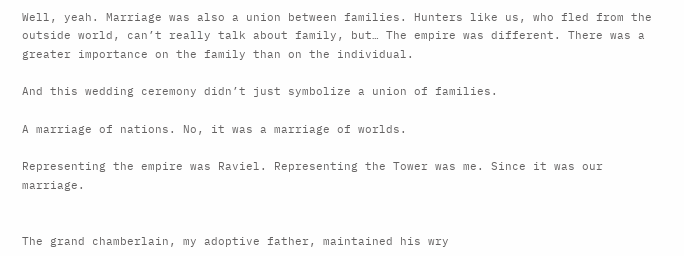Well, yeah. Marriage was also a union between families. Hunters like us, who fled from the outside world, can’t really talk about family, but… The empire was different. There was a greater importance on the family than on the individual.

And this wedding ceremony didn’t just symbolize a union of families.

A marriage of nations. No, it was a marriage of worlds.

Representing the empire was Raviel. Representing the Tower was me. Since it was our marriage.


The grand chamberlain, my adoptive father, maintained his wry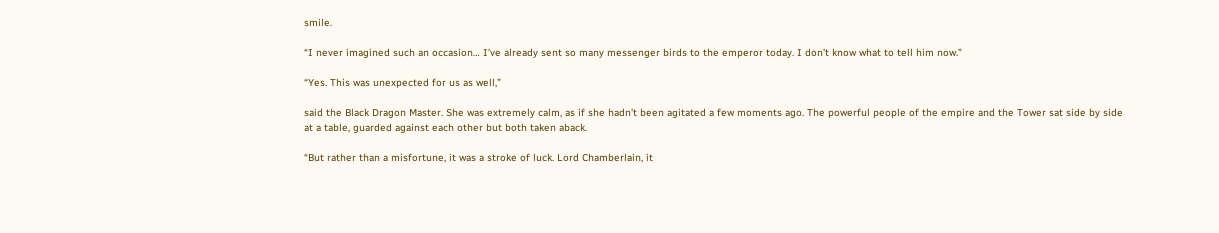smile.

“I never imagined such an occasion… I’ve already sent so many messenger birds to the emperor today. I don’t know what to tell him now.”

“Yes. This was unexpected for us as well,”

said the Black Dragon Master. She was extremely calm, as if she hadn’t been agitated a few moments ago. The powerful people of the empire and the Tower sat side by side at a table, guarded against each other but both taken aback.

“But rather than a misfortune, it was a stroke of luck. Lord Chamberlain, it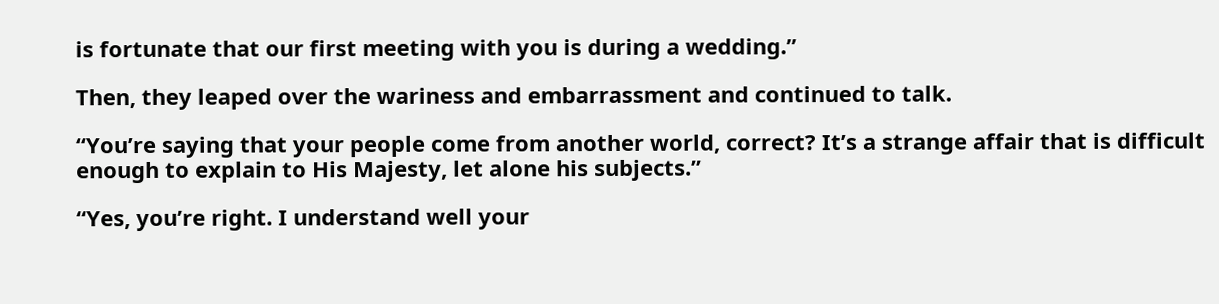is fortunate that our first meeting with you is during a wedding.”

Then, they leaped over the wariness and embarrassment and continued to talk.

“You’re saying that your people come from another world, correct? It’s a strange affair that is difficult enough to explain to His Majesty, let alone his subjects.”

“Yes, you’re right. I understand well your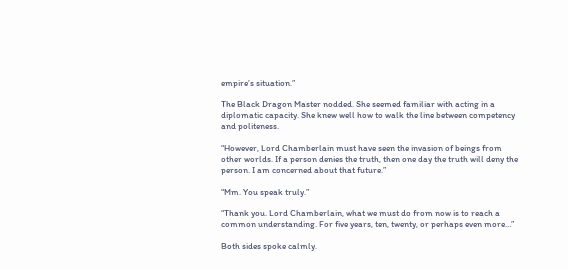empire’s situation.”

The Black Dragon Master nodded. She seemed familiar with acting in a diplomatic capacity. She knew well how to walk the line between competency and politeness.

“However, Lord Chamberlain must have seen the invasion of beings from other worlds. If a person denies the truth, then one day the truth will deny the person. I am concerned about that future.”

“Mm. You speak truly.”

“Thank you. Lord Chamberlain, what we must do from now is to reach a common understanding. For five years, ten, twenty, or perhaps even more…”

Both sides spoke calmly.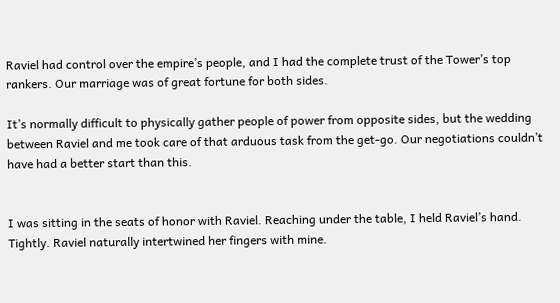Raviel had control over the empire’s people, and I had the complete trust of the Tower’s top rankers. Our marriage was of great fortune for both sides.

It’s normally difficult to physically gather people of power from opposite sides, but the wedding between Raviel and me took care of that arduous task from the get-go. Our negotiations couldn’t have had a better start than this.


I was sitting in the seats of honor with Raviel. Reaching under the table, I held Raviel’s hand. Tightly. Raviel naturally intertwined her fingers with mine.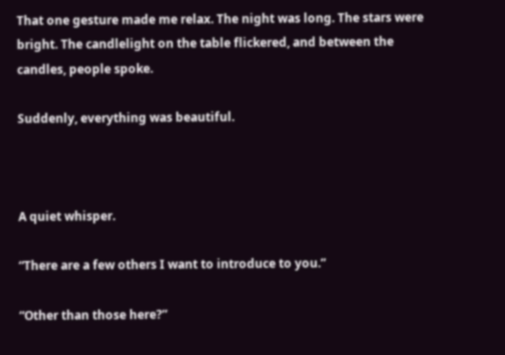That one gesture made me relax. The night was long. The stars were bright. The candlelight on the table flickered, and between the candles, people spoke.

Suddenly, everything was beautiful.



A quiet whisper.

“There are a few others I want to introduce to you.”

“Other than those here?”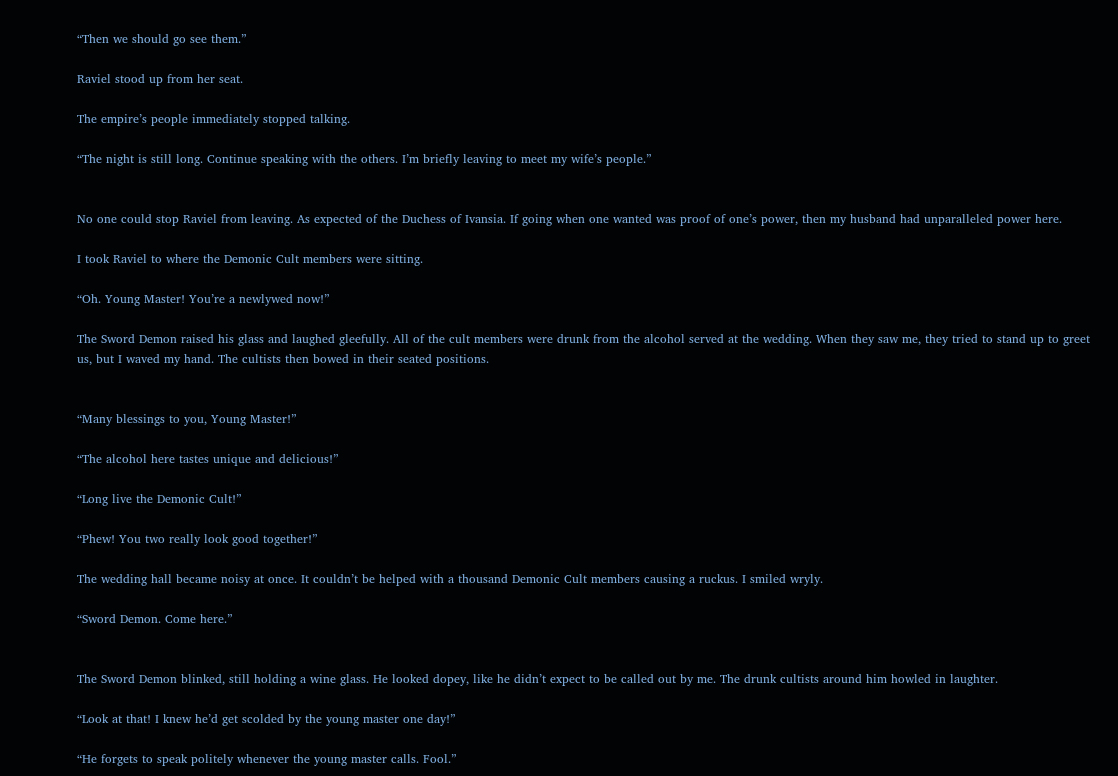“Then we should go see them.”

Raviel stood up from her seat.

The empire’s people immediately stopped talking.

“The night is still long. Continue speaking with the others. I’m briefly leaving to meet my wife’s people.”


No one could stop Raviel from leaving. As expected of the Duchess of Ivansia. If going when one wanted was proof of one’s power, then my husband had unparalleled power here.

I took Raviel to where the Demonic Cult members were sitting.

“Oh. Young Master! You’re a newlywed now!”

The Sword Demon raised his glass and laughed gleefully. All of the cult members were drunk from the alcohol served at the wedding. When they saw me, they tried to stand up to greet us, but I waved my hand. The cultists then bowed in their seated positions.


“Many blessings to you, Young Master!”

“The alcohol here tastes unique and delicious!”

“Long live the Demonic Cult!”

“Phew! You two really look good together!”

The wedding hall became noisy at once. It couldn’t be helped with a thousand Demonic Cult members causing a ruckus. I smiled wryly.

“Sword Demon. Come here.”


The Sword Demon blinked, still holding a wine glass. He looked dopey, like he didn’t expect to be called out by me. The drunk cultists around him howled in laughter.

“Look at that! I knew he’d get scolded by the young master one day!”

“He forgets to speak politely whenever the young master calls. Fool.”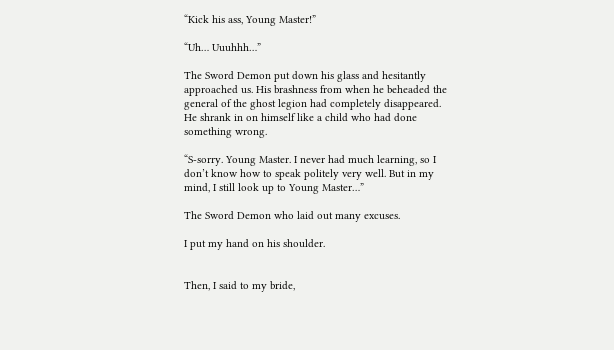“Kick his ass, Young Master!”

“Uh… Uuuhhh…”

The Sword Demon put down his glass and hesitantly approached us. His brashness from when he beheaded the general of the ghost legion had completely disappeared. He shrank in on himself like a child who had done something wrong.

“S-sorry. Young Master. I never had much learning, so I don’t know how to speak politely very well. But in my mind, I still look up to Young Master…”

The Sword Demon who laid out many excuses.

I put my hand on his shoulder.


Then, I said to my bride,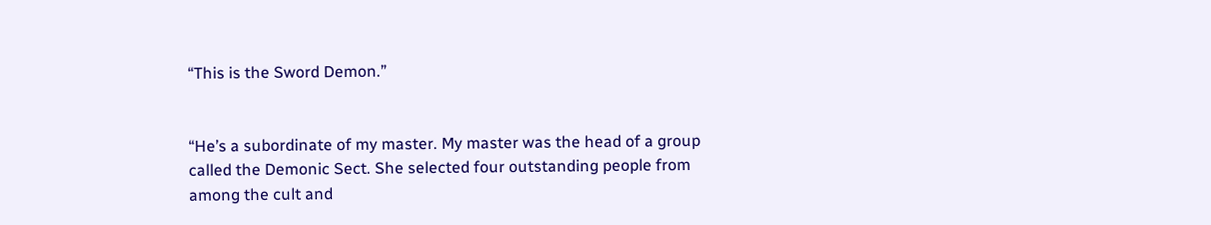“This is the Sword Demon.”


“He’s a subordinate of my master. My master was the head of a group called the Demonic Sect. She selected four outstanding people from among the cult and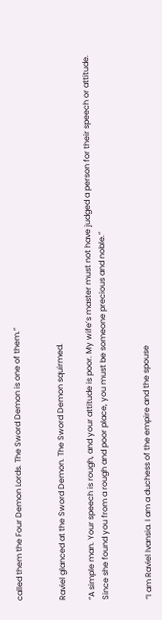called them the Four Demon Lords. The Sword Demon is one of them.”


Raviel glanced at the Sword Demon. The Sword Demon squirmed.

“A simple man. Your speech is rough, and your attitude is poor. My wife’s master must not have judged a person for their speech or attitude. Since she found you from a rough and poor place, you must be someone precious and noble.”


“I am Raviel Ivansia. I am a duchess of the empire and the spouse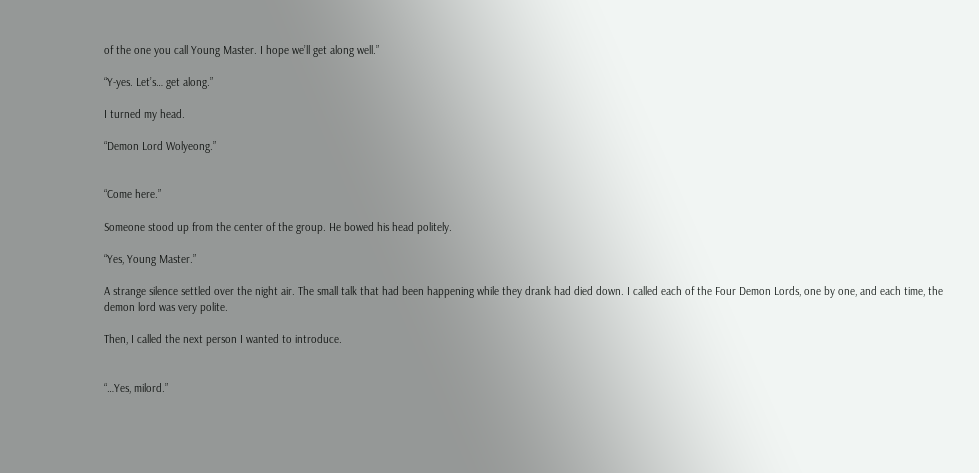of the one you call Young Master. I hope we’ll get along well.”

“Y-yes. Let’s… get along.”

I turned my head.

“Demon Lord Wolyeong.”


“Come here.”

Someone stood up from the center of the group. He bowed his head politely.

“Yes, Young Master.”

A strange silence settled over the night air. The small talk that had been happening while they drank had died down. I called each of the Four Demon Lords, one by one, and each time, the demon lord was very polite.

Then, I called the next person I wanted to introduce.


“…Yes, milord.”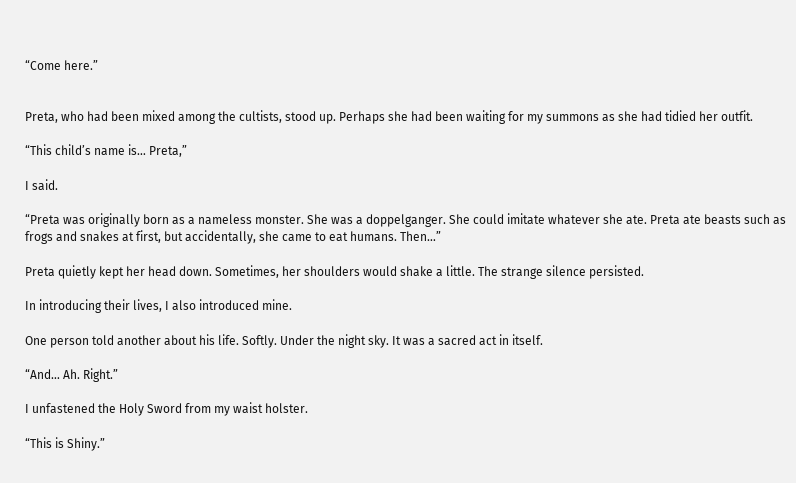“Come here.”


Preta, who had been mixed among the cultists, stood up. Perhaps she had been waiting for my summons as she had tidied her outfit.

“This child’s name is… Preta,”

I said.

“Preta was originally born as a nameless monster. She was a doppelganger. She could imitate whatever she ate. Preta ate beasts such as frogs and snakes at first, but accidentally, she came to eat humans. Then…”

Preta quietly kept her head down. Sometimes, her shoulders would shake a little. The strange silence persisted.

In introducing their lives, I also introduced mine.

One person told another about his life. Softly. Under the night sky. It was a sacred act in itself.

“And… Ah. Right.”

I unfastened the Holy Sword from my waist holster.

“This is Shiny.”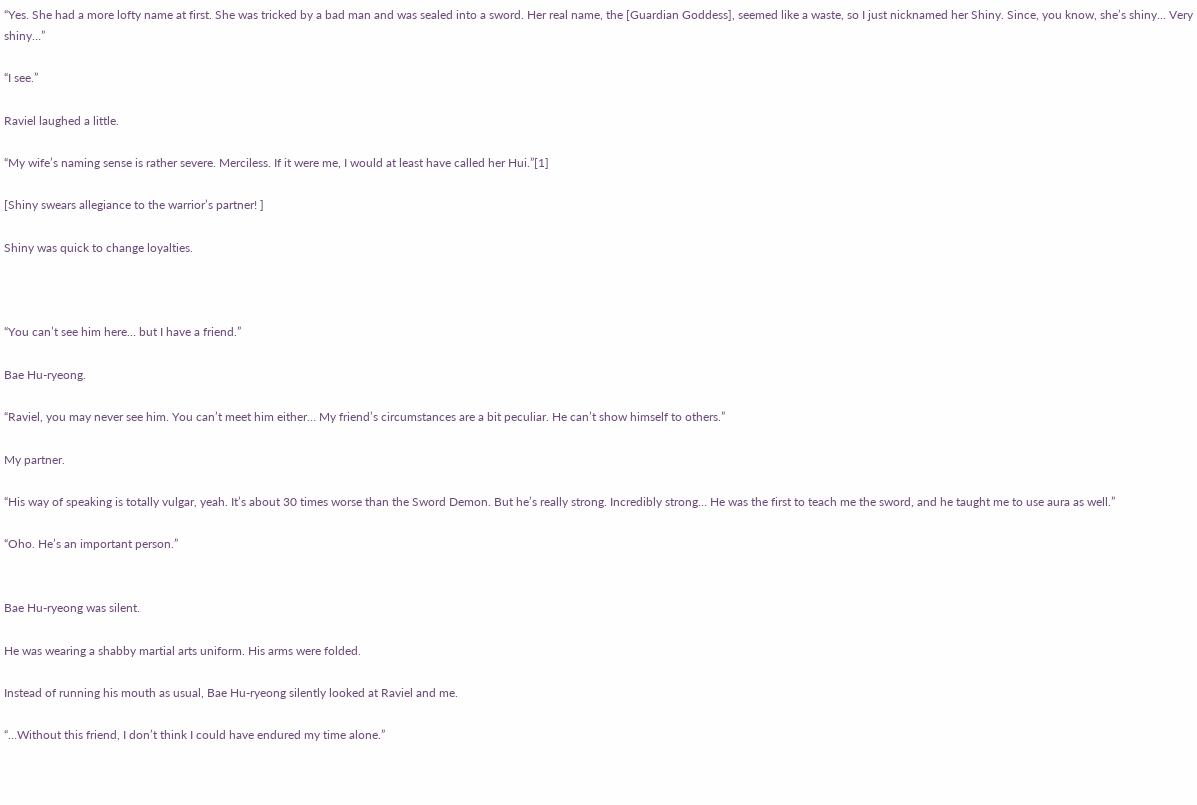“Yes. She had a more lofty name at first. She was tricked by a bad man and was sealed into a sword. Her real name, the [Guardian Goddess], seemed like a waste, so I just nicknamed her Shiny. Since, you know, she’s shiny… Very shiny…”

“I see.”

Raviel laughed a little.

“My wife’s naming sense is rather severe. Merciless. If it were me, I would at least have called her Hui.”[1]

[Shiny swears allegiance to the warrior’s partner! ]

Shiny was quick to change loyalties.



“You can’t see him here… but I have a friend.”

Bae Hu-ryeong.

“Raviel, you may never see him. You can’t meet him either… My friend’s circumstances are a bit peculiar. He can’t show himself to others.”

My partner.

“His way of speaking is totally vulgar, yeah. It’s about 30 times worse than the Sword Demon. But he’s really strong. Incredibly strong… He was the first to teach me the sword, and he taught me to use aura as well.”

“Oho. He’s an important person.”


Bae Hu-ryeong was silent.

He was wearing a shabby martial arts uniform. His arms were folded.

Instead of running his mouth as usual, Bae Hu-ryeong silently looked at Raviel and me.

“…Without this friend, I don’t think I could have endured my time alone.”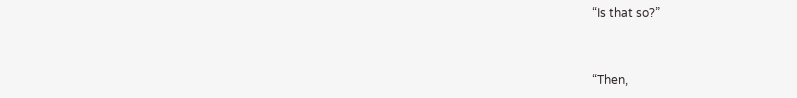“Is that so?”


“Then,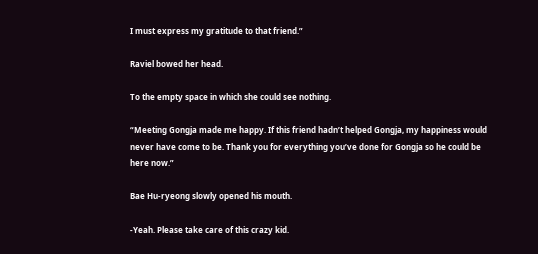I must express my gratitude to that friend.”

Raviel bowed her head.

To the empty space in which she could see nothing.

“Meeting Gongja made me happy. If this friend hadn’t helped Gongja, my happiness would never have come to be. Thank you for everything you’ve done for Gongja so he could be here now.”

Bae Hu-ryeong slowly opened his mouth.

-Yeah. Please take care of this crazy kid.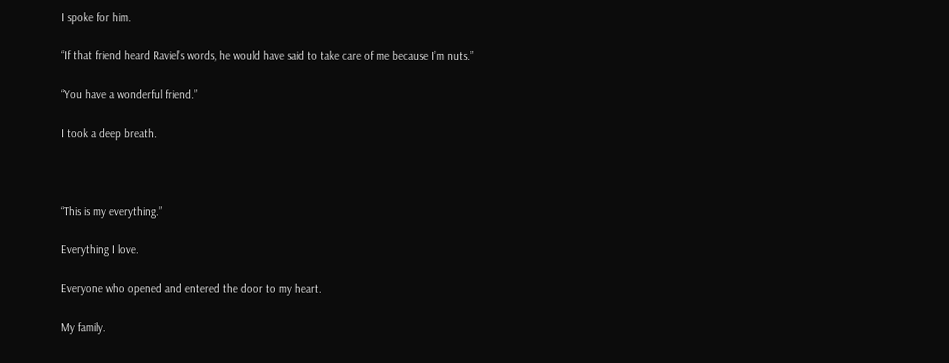I spoke for him.

“If that friend heard Raviel’s words, he would have said to take care of me because I’m nuts.”

“You have a wonderful friend.”

I took a deep breath.



“This is my everything.”

Everything I love.

Everyone who opened and entered the door to my heart.

My family.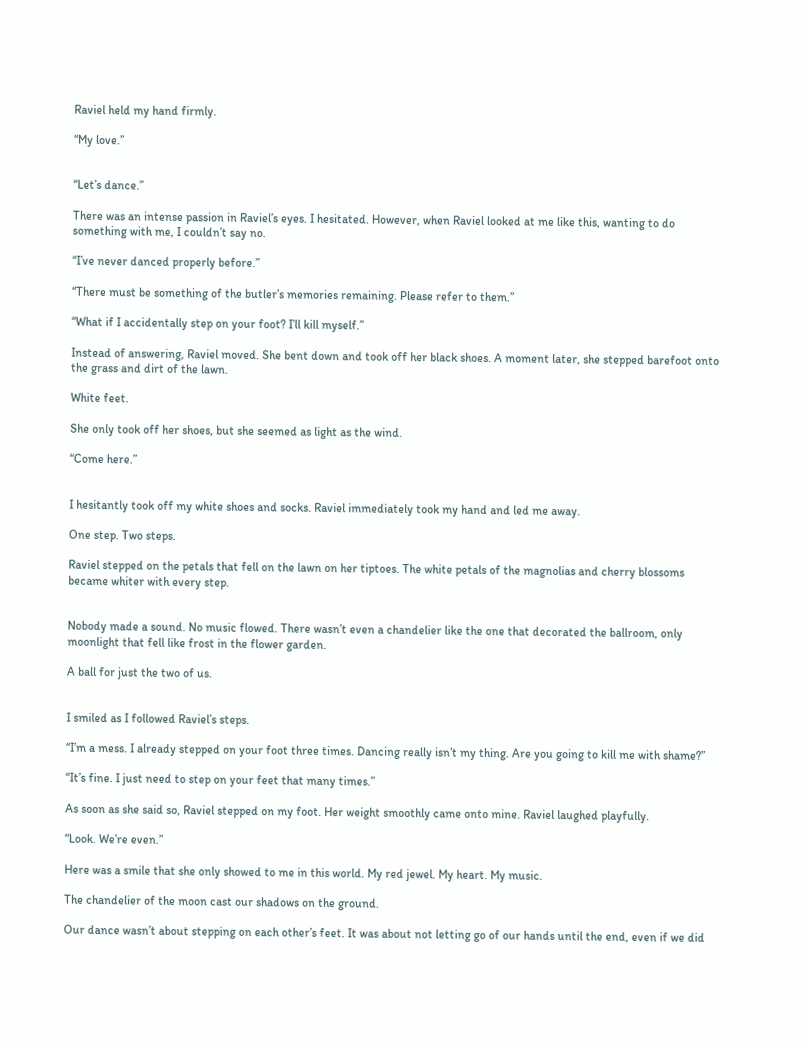Raviel held my hand firmly.

“My love.”


“Let’s dance.”

There was an intense passion in Raviel’s eyes. I hesitated. However, when Raviel looked at me like this, wanting to do something with me, I couldn’t say no.

“I’ve never danced properly before.”

“There must be something of the butler’s memories remaining. Please refer to them.”

“What if I accidentally step on your foot? I’ll kill myself.”

Instead of answering, Raviel moved. She bent down and took off her black shoes. A moment later, she stepped barefoot onto the grass and dirt of the lawn.

White feet.

She only took off her shoes, but she seemed as light as the wind.

“Come here.”


I hesitantly took off my white shoes and socks. Raviel immediately took my hand and led me away.

One step. Two steps.

Raviel stepped on the petals that fell on the lawn on her tiptoes. The white petals of the magnolias and cherry blossoms became whiter with every step.


Nobody made a sound. No music flowed. There wasn’t even a chandelier like the one that decorated the ballroom, only moonlight that fell like frost in the flower garden.

A ball for just the two of us.


I smiled as I followed Raviel’s steps.

“I’m a mess. I already stepped on your foot three times. Dancing really isn’t my thing. Are you going to kill me with shame?”

“It’s fine. I just need to step on your feet that many times.”

As soon as she said so, Raviel stepped on my foot. Her weight smoothly came onto mine. Raviel laughed playfully.

“Look. We’re even.”

Here was a smile that she only showed to me in this world. My red jewel. My heart. My music.

The chandelier of the moon cast our shadows on the ground.

Our dance wasn’t about stepping on each other’s feet. It was about not letting go of our hands until the end, even if we did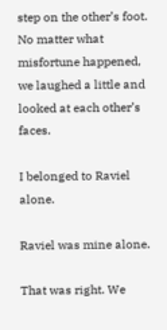step on the other’s foot. No matter what misfortune happened, we laughed a little and looked at each other’s faces.

I belonged to Raviel alone.

Raviel was mine alone.

That was right. We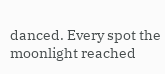danced. Every spot the moonlight reached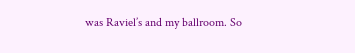was Raviel’s and my ballroom. So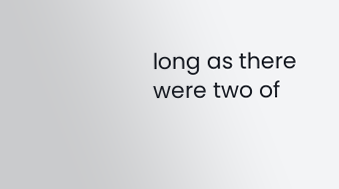long as there were two of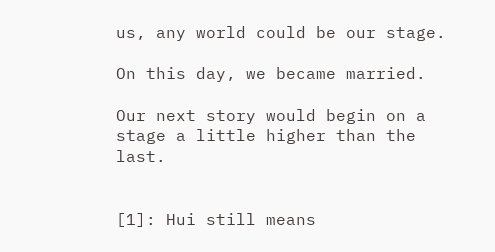us, any world could be our stage.

On this day, we became married.

Our next story would begin on a stage a little higher than the last.


[1]: Hui still means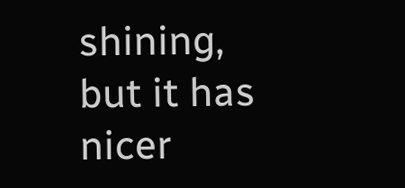shining, but it has nicer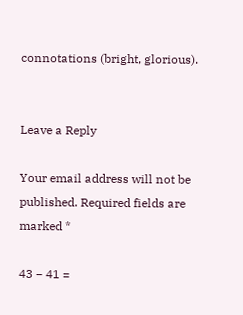connotations (bright, glorious).


Leave a Reply

Your email address will not be published. Required fields are marked *

43 − 41 =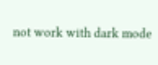not work with dark mode